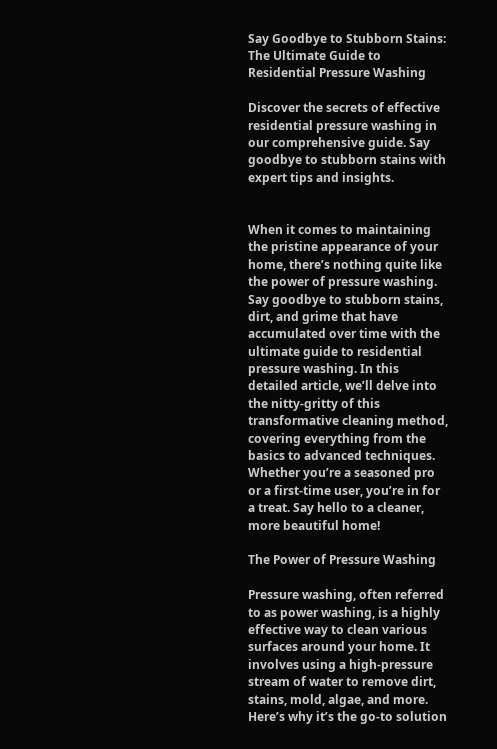Say Goodbye to Stubborn Stains: The Ultimate Guide to Residential Pressure Washing

Discover the secrets of effective residential pressure washing in our comprehensive guide. Say goodbye to stubborn stains with expert tips and insights.


When it comes to maintaining the pristine appearance of your home, there’s nothing quite like the power of pressure washing. Say goodbye to stubborn stains, dirt, and grime that have accumulated over time with the ultimate guide to residential pressure washing. In this detailed article, we’ll delve into the nitty-gritty of this transformative cleaning method, covering everything from the basics to advanced techniques. Whether you’re a seasoned pro or a first-time user, you’re in for a treat. Say hello to a cleaner, more beautiful home!

The Power of Pressure Washing

Pressure washing, often referred to as power washing, is a highly effective way to clean various surfaces around your home. It involves using a high-pressure stream of water to remove dirt, stains, mold, algae, and more. Here’s why it’s the go-to solution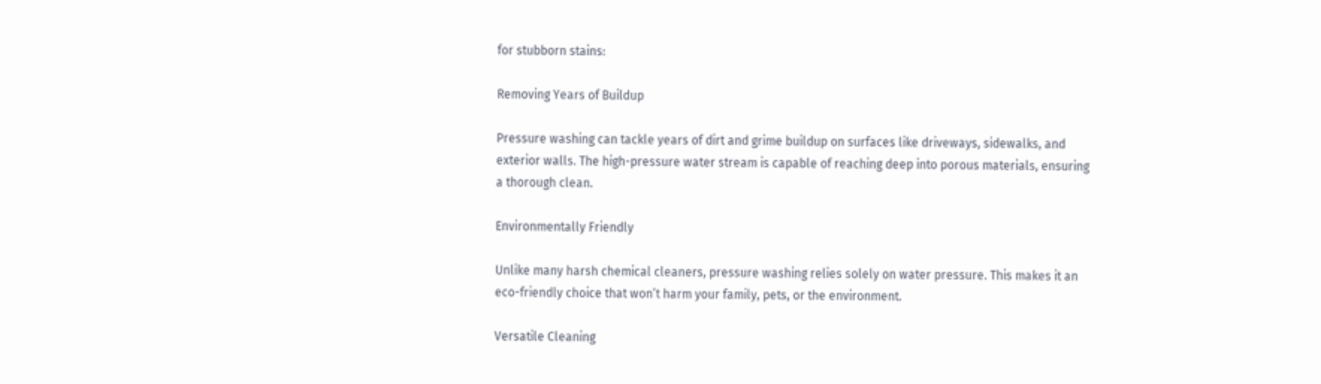for stubborn stains:

Removing Years of Buildup

Pressure washing can tackle years of dirt and grime buildup on surfaces like driveways, sidewalks, and exterior walls. The high-pressure water stream is capable of reaching deep into porous materials, ensuring a thorough clean.

Environmentally Friendly

Unlike many harsh chemical cleaners, pressure washing relies solely on water pressure. This makes it an eco-friendly choice that won’t harm your family, pets, or the environment.

Versatile Cleaning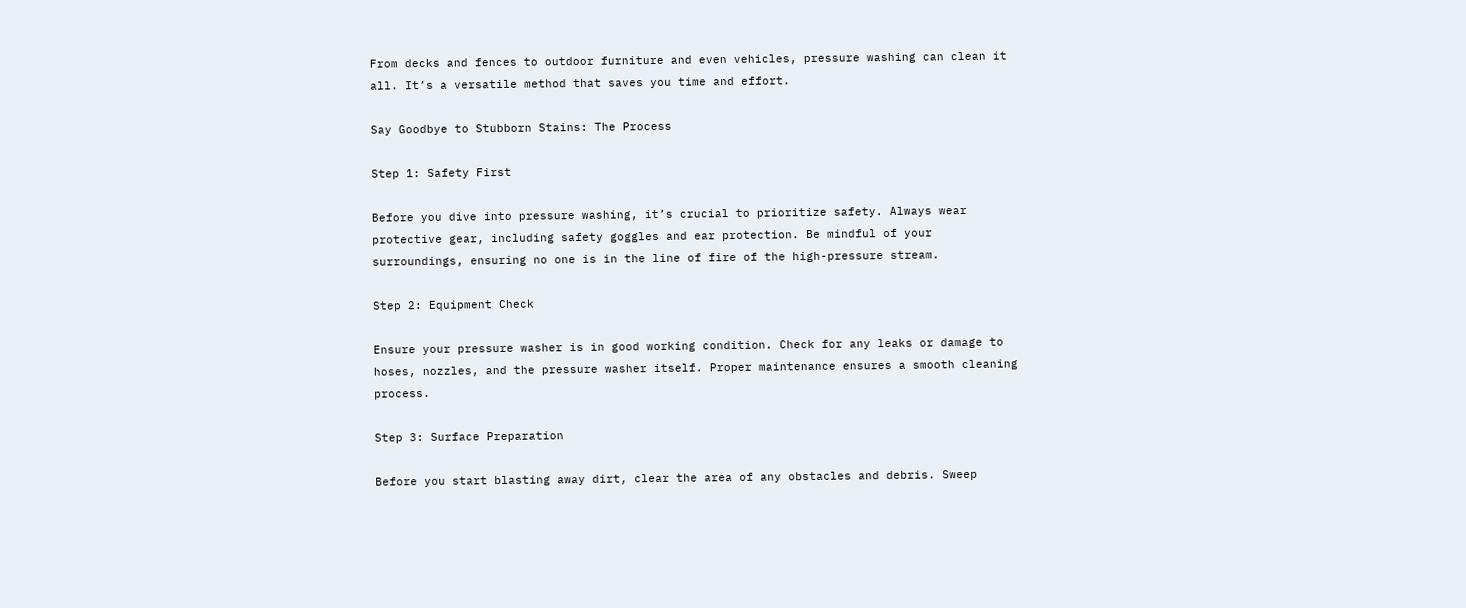From decks and fences to outdoor furniture and even vehicles, pressure washing can clean it all. It’s a versatile method that saves you time and effort.

Say Goodbye to Stubborn Stains: The Process

Step 1: Safety First

Before you dive into pressure washing, it’s crucial to prioritize safety. Always wear protective gear, including safety goggles and ear protection. Be mindful of your surroundings, ensuring no one is in the line of fire of the high-pressure stream.

Step 2: Equipment Check

Ensure your pressure washer is in good working condition. Check for any leaks or damage to hoses, nozzles, and the pressure washer itself. Proper maintenance ensures a smooth cleaning process.

Step 3: Surface Preparation

Before you start blasting away dirt, clear the area of any obstacles and debris. Sweep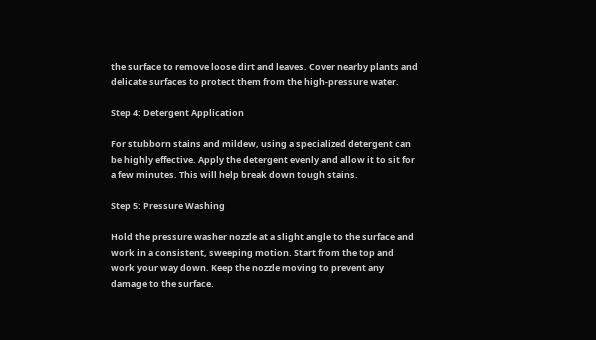the surface to remove loose dirt and leaves. Cover nearby plants and delicate surfaces to protect them from the high-pressure water.

Step 4: Detergent Application

For stubborn stains and mildew, using a specialized detergent can be highly effective. Apply the detergent evenly and allow it to sit for a few minutes. This will help break down tough stains.

Step 5: Pressure Washing

Hold the pressure washer nozzle at a slight angle to the surface and work in a consistent, sweeping motion. Start from the top and work your way down. Keep the nozzle moving to prevent any damage to the surface.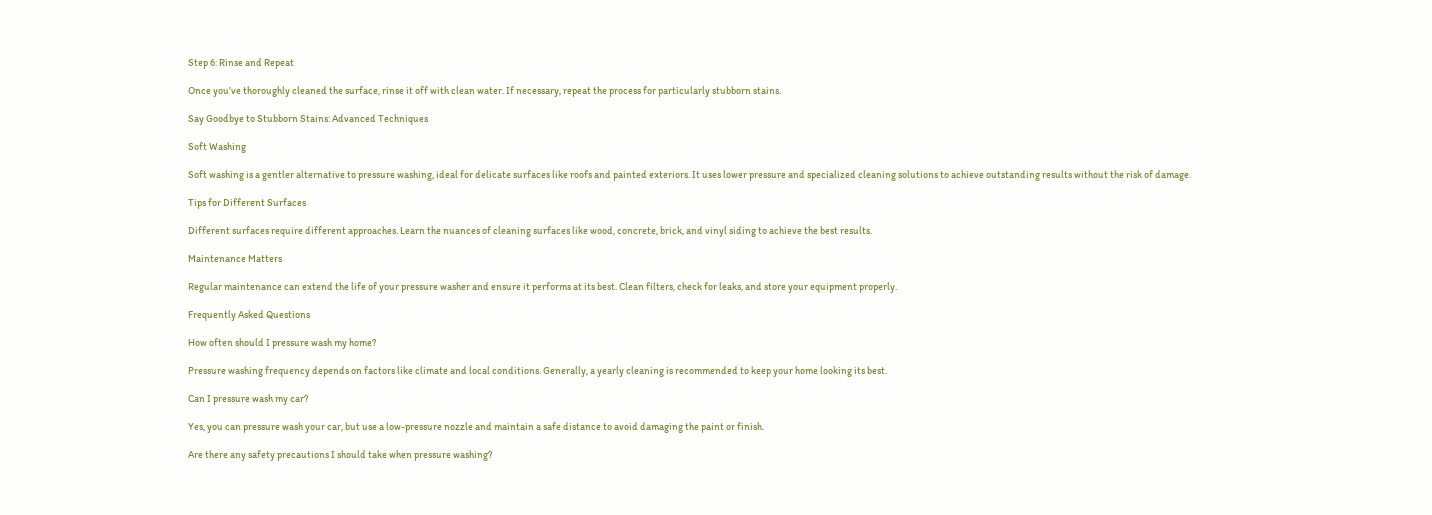Step 6: Rinse and Repeat

Once you’ve thoroughly cleaned the surface, rinse it off with clean water. If necessary, repeat the process for particularly stubborn stains.

Say Goodbye to Stubborn Stains: Advanced Techniques

Soft Washing

Soft washing is a gentler alternative to pressure washing, ideal for delicate surfaces like roofs and painted exteriors. It uses lower pressure and specialized cleaning solutions to achieve outstanding results without the risk of damage.

Tips for Different Surfaces

Different surfaces require different approaches. Learn the nuances of cleaning surfaces like wood, concrete, brick, and vinyl siding to achieve the best results.

Maintenance Matters

Regular maintenance can extend the life of your pressure washer and ensure it performs at its best. Clean filters, check for leaks, and store your equipment properly.

Frequently Asked Questions

How often should I pressure wash my home?

Pressure washing frequency depends on factors like climate and local conditions. Generally, a yearly cleaning is recommended to keep your home looking its best.

Can I pressure wash my car?

Yes, you can pressure wash your car, but use a low-pressure nozzle and maintain a safe distance to avoid damaging the paint or finish.

Are there any safety precautions I should take when pressure washing?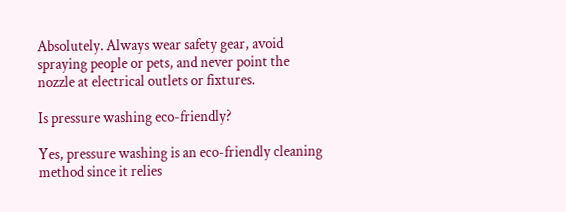Absolutely. Always wear safety gear, avoid spraying people or pets, and never point the nozzle at electrical outlets or fixtures.

Is pressure washing eco-friendly?

Yes, pressure washing is an eco-friendly cleaning method since it relies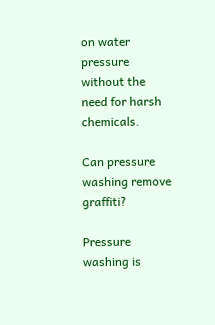on water pressure without the need for harsh chemicals.

Can pressure washing remove graffiti?

Pressure washing is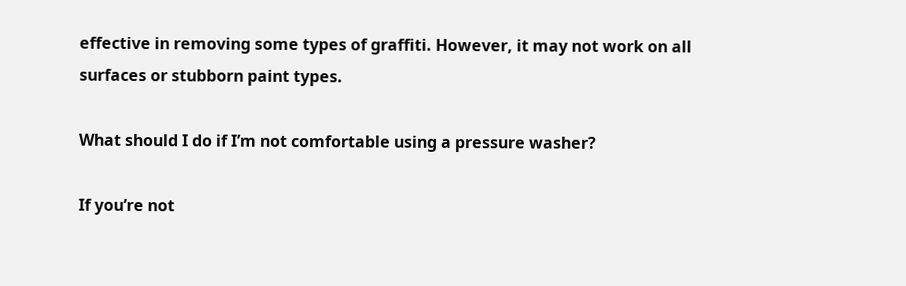effective in removing some types of graffiti. However, it may not work on all surfaces or stubborn paint types.

What should I do if I’m not comfortable using a pressure washer?

If you’re not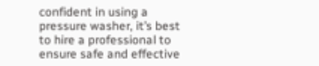confident in using a pressure washer, it’s best to hire a professional to ensure safe and effective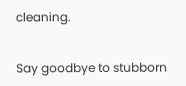cleaning.


Say goodbye to stubborn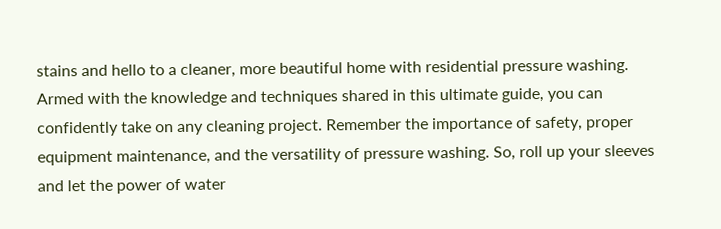stains and hello to a cleaner, more beautiful home with residential pressure washing. Armed with the knowledge and techniques shared in this ultimate guide, you can confidently take on any cleaning project. Remember the importance of safety, proper equipment maintenance, and the versatility of pressure washing. So, roll up your sleeves and let the power of water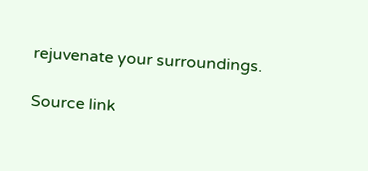rejuvenate your surroundings.

Source link